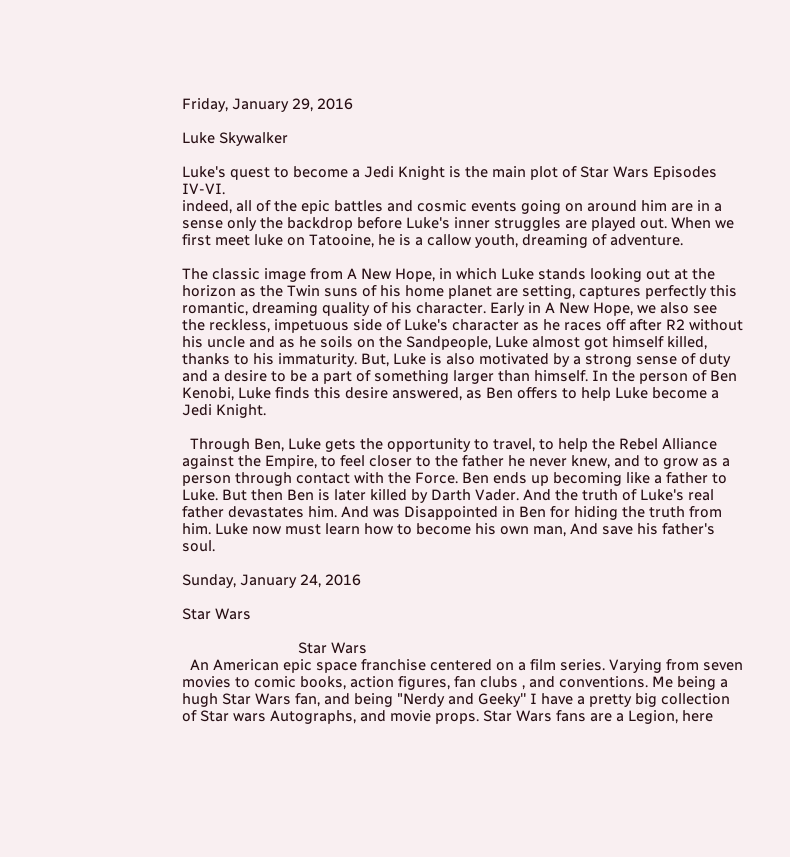Friday, January 29, 2016

Luke Skywalker

Luke's quest to become a Jedi Knight is the main plot of Star Wars Episodes IV-VI.
indeed, all of the epic battles and cosmic events going on around him are in a sense only the backdrop before Luke's inner struggles are played out. When we first meet luke on Tatooine, he is a callow youth, dreaming of adventure.

The classic image from A New Hope, in which Luke stands looking out at the horizon as the Twin suns of his home planet are setting, captures perfectly this romantic, dreaming quality of his character. Early in A New Hope, we also see the reckless, impetuous side of Luke's character as he races off after R2 without his uncle and as he soils on the Sandpeople, Luke almost got himself killed, thanks to his immaturity. But, Luke is also motivated by a strong sense of duty and a desire to be a part of something larger than himself. In the person of Ben Kenobi, Luke finds this desire answered, as Ben offers to help Luke become a Jedi Knight.

  Through Ben, Luke gets the opportunity to travel, to help the Rebel Alliance against the Empire, to feel closer to the father he never knew, and to grow as a person through contact with the Force. Ben ends up becoming like a father to Luke. But then Ben is later killed by Darth Vader. And the truth of Luke's real father devastates him. And was Disappointed in Ben for hiding the truth from him. Luke now must learn how to become his own man, And save his father's soul.

Sunday, January 24, 2016

Star Wars

                             Star Wars
  An American epic space franchise centered on a film series. Varying from seven movies to comic books, action figures, fan clubs , and conventions. Me being a hugh Star Wars fan, and being "Nerdy and Geeky'' I have a pretty big collection of Star wars Autographs, and movie props. Star Wars fans are a Legion, here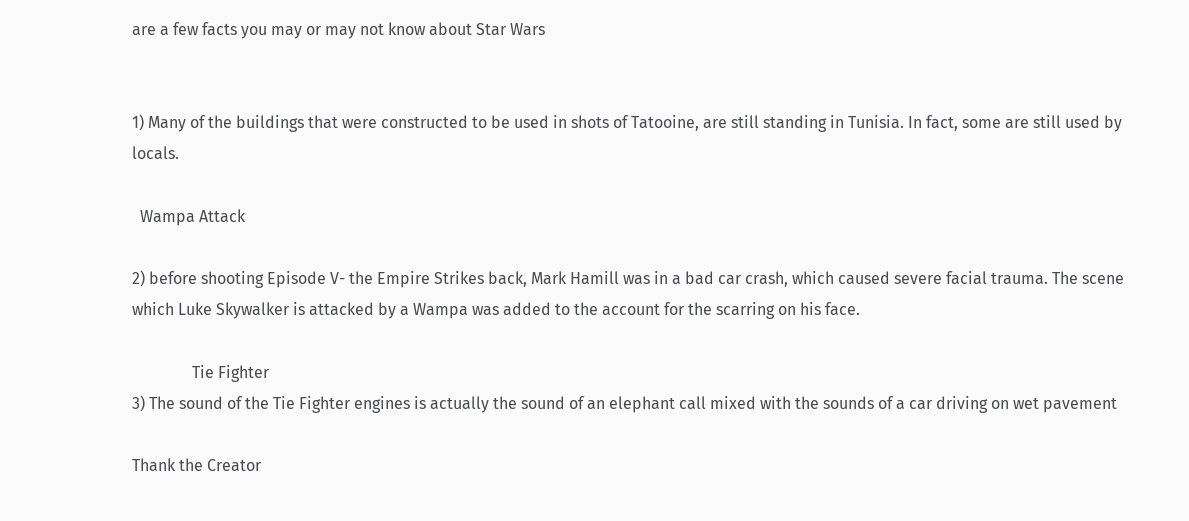are a few facts you may or may not know about Star Wars


1) Many of the buildings that were constructed to be used in shots of Tatooine, are still standing in Tunisia. In fact, some are still used by locals.

  Wampa Attack

2) before shooting Episode V- the Empire Strikes back, Mark Hamill was in a bad car crash, which caused severe facial trauma. The scene which Luke Skywalker is attacked by a Wampa was added to the account for the scarring on his face.

               Tie Fighter
3) The sound of the Tie Fighter engines is actually the sound of an elephant call mixed with the sounds of a car driving on wet pavement

Thank the Creator